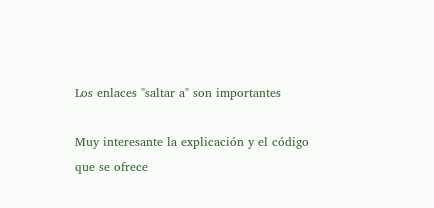Los enlaces "saltar a" son importantes

Muy interesante la explicación y el código que se ofrece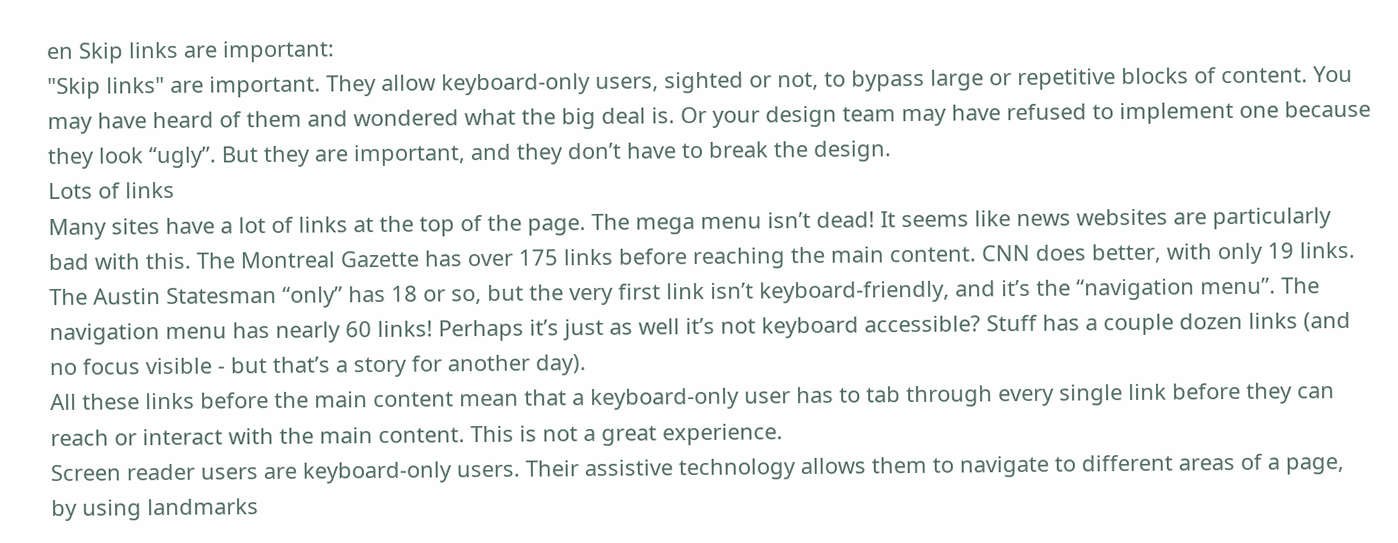en Skip links are important:
"Skip links" are important. They allow keyboard-only users, sighted or not, to bypass large or repetitive blocks of content. You may have heard of them and wondered what the big deal is. Or your design team may have refused to implement one because they look “ugly”. But they are important, and they don’t have to break the design.
Lots of links
Many sites have a lot of links at the top of the page. The mega menu isn’t dead! It seems like news websites are particularly bad with this. The Montreal Gazette has over 175 links before reaching the main content. CNN does better, with only 19 links. The Austin Statesman “only” has 18 or so, but the very first link isn’t keyboard-friendly, and it’s the “navigation menu”. The navigation menu has nearly 60 links! Perhaps it’s just as well it’s not keyboard accessible? Stuff has a couple dozen links (and no focus visible - but that’s a story for another day).
All these links before the main content mean that a keyboard-only user has to tab through every single link before they can reach or interact with the main content. This is not a great experience.
Screen reader users are keyboard-only users. Their assistive technology allows them to navigate to different areas of a page, by using landmarks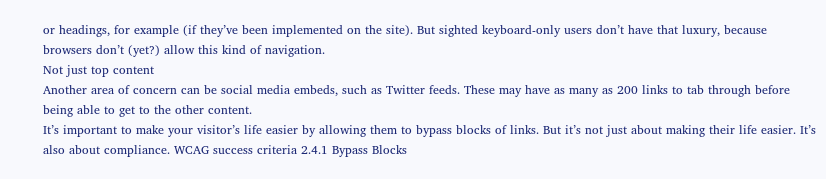or headings, for example (if they’ve been implemented on the site). But sighted keyboard-only users don’t have that luxury, because browsers don’t (yet?) allow this kind of navigation.
Not just top content
Another area of concern can be social media embeds, such as Twitter feeds. These may have as many as 200 links to tab through before being able to get to the other content.
It’s important to make your visitor’s life easier by allowing them to bypass blocks of links. But it’s not just about making their life easier. It’s also about compliance. WCAG success criteria 2.4.1 Bypass Blocks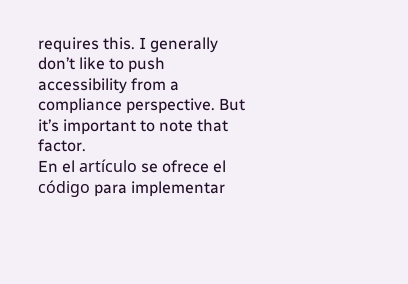requires this. I generally don’t like to push accessibility from a compliance perspective. But it’s important to note that factor.
En el artículo se ofrece el código para implementar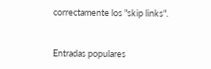correctamente los "skip links".


Entradas populares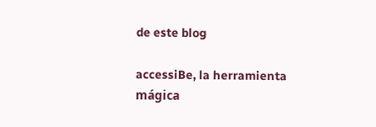de este blog

accessiBe, la herramienta mágica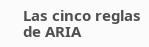Las cinco reglas de ARIA